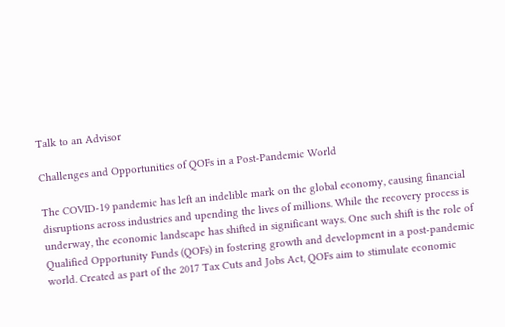Talk to an Advisor

Challenges and Opportunities of QOFs in a Post-Pandemic World

The COVID-19 pandemic has left an indelible mark on the global economy, causing financial disruptions across industries and upending the lives of millions. While the recovery process is underway, the economic landscape has shifted in significant ways. One such shift is the role of Qualified Opportunity Funds (QOFs) in fostering growth and development in a post-pandemic world. Created as part of the 2017 Tax Cuts and Jobs Act, QOFs aim to stimulate economic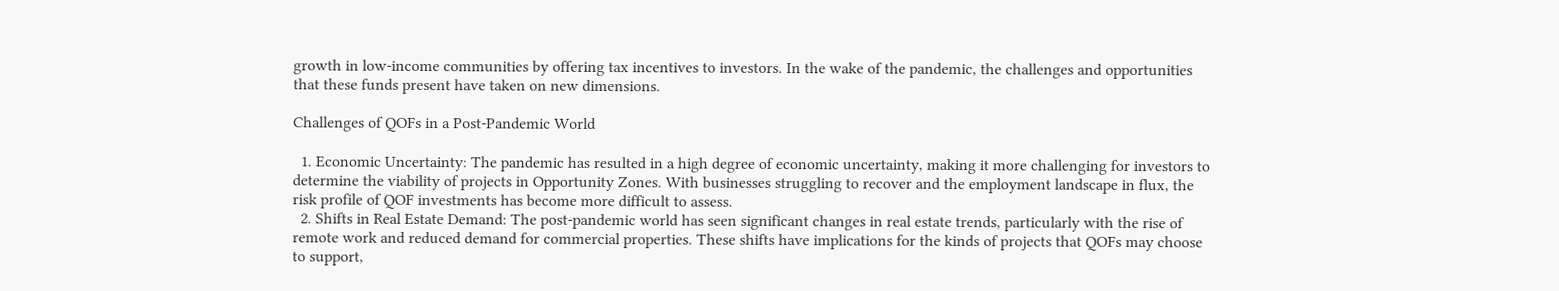growth in low-income communities by offering tax incentives to investors. In the wake of the pandemic, the challenges and opportunities that these funds present have taken on new dimensions.

Challenges of QOFs in a Post-Pandemic World

  1. Economic Uncertainty: The pandemic has resulted in a high degree of economic uncertainty, making it more challenging for investors to determine the viability of projects in Opportunity Zones. With businesses struggling to recover and the employment landscape in flux, the risk profile of QOF investments has become more difficult to assess.
  2. Shifts in Real Estate Demand: The post-pandemic world has seen significant changes in real estate trends, particularly with the rise of remote work and reduced demand for commercial properties. These shifts have implications for the kinds of projects that QOFs may choose to support,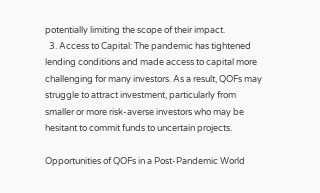potentially limiting the scope of their impact.
  3. Access to Capital: The pandemic has tightened lending conditions and made access to capital more challenging for many investors. As a result, QOFs may struggle to attract investment, particularly from smaller or more risk-averse investors who may be hesitant to commit funds to uncertain projects.

Opportunities of QOFs in a Post-Pandemic World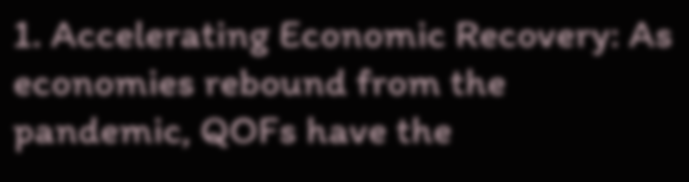1. Accelerating Economic Recovery: As economies rebound from the pandemic, QOFs have the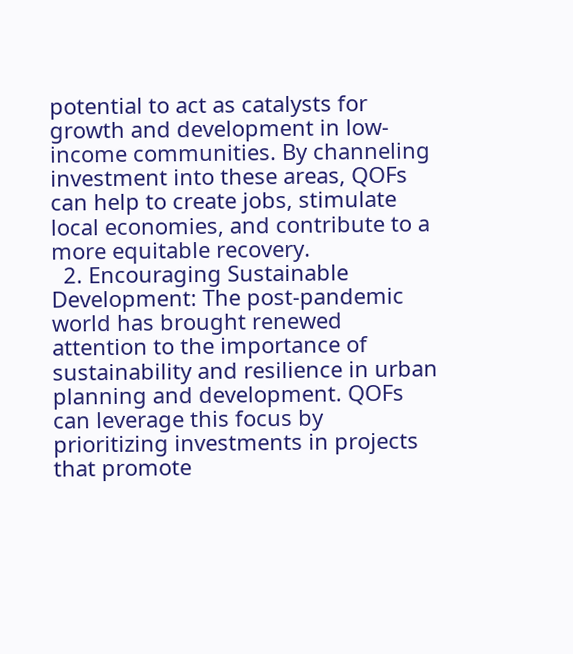potential to act as catalysts for growth and development in low-income communities. By channeling investment into these areas, QOFs can help to create jobs, stimulate local economies, and contribute to a more equitable recovery.
  2. Encouraging Sustainable Development: The post-pandemic world has brought renewed attention to the importance of sustainability and resilience in urban planning and development. QOFs can leverage this focus by prioritizing investments in projects that promote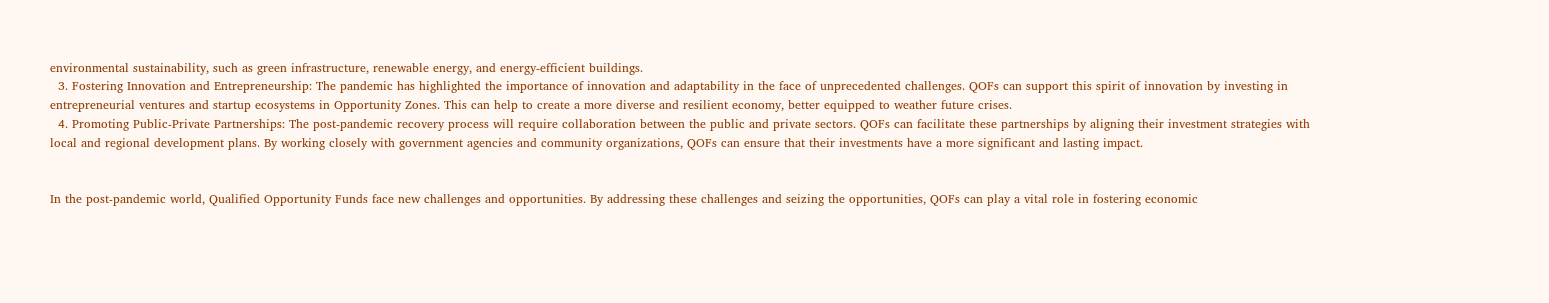environmental sustainability, such as green infrastructure, renewable energy, and energy-efficient buildings.
  3. Fostering Innovation and Entrepreneurship: The pandemic has highlighted the importance of innovation and adaptability in the face of unprecedented challenges. QOFs can support this spirit of innovation by investing in entrepreneurial ventures and startup ecosystems in Opportunity Zones. This can help to create a more diverse and resilient economy, better equipped to weather future crises.
  4. Promoting Public-Private Partnerships: The post-pandemic recovery process will require collaboration between the public and private sectors. QOFs can facilitate these partnerships by aligning their investment strategies with local and regional development plans. By working closely with government agencies and community organizations, QOFs can ensure that their investments have a more significant and lasting impact.


In the post-pandemic world, Qualified Opportunity Funds face new challenges and opportunities. By addressing these challenges and seizing the opportunities, QOFs can play a vital role in fostering economic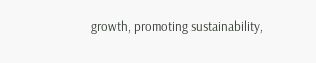growth, promoting sustainability,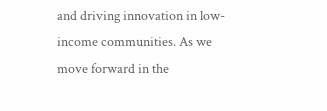and driving innovation in low-income communities. As we move forward in the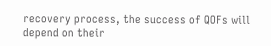recovery process, the success of QOFs will depend on their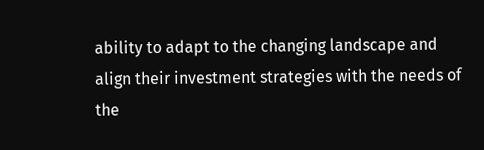ability to adapt to the changing landscape and align their investment strategies with the needs of the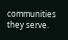communities they serve.